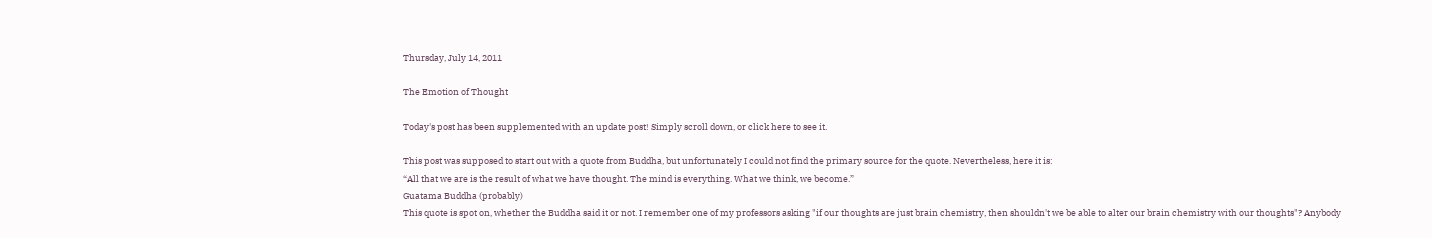Thursday, July 14, 2011

The Emotion of Thought

Today's post has been supplemented with an update post! Simply scroll down, or click here to see it.

This post was supposed to start out with a quote from Buddha, but unfortunately I could not find the primary source for the quote. Nevertheless, here it is:
“All that we are is the result of what we have thought. The mind is everything. What we think, we become.”
Guatama Buddha (probably)
This quote is spot on, whether the Buddha said it or not. I remember one of my professors asking "if our thoughts are just brain chemistry, then shouldn't we be able to alter our brain chemistry with our thoughts"? Anybody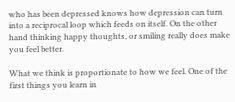who has been depressed knows how depression can turn into a reciprocal loop which feeds on itself. On the other hand thinking happy thoughts, or smiling really does make you feel better.

What we think is proportionate to how we feel. One of the first things you learn in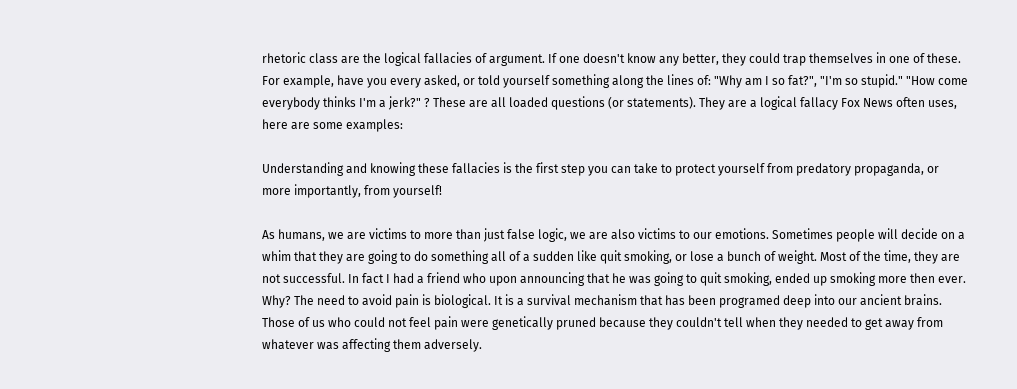rhetoric class are the logical fallacies of argument. If one doesn't know any better, they could trap themselves in one of these. For example, have you every asked, or told yourself something along the lines of: "Why am I so fat?", "I'm so stupid." "How come everybody thinks I'm a jerk?" ? These are all loaded questions (or statements). They are a logical fallacy Fox News often uses, here are some examples:

Understanding and knowing these fallacies is the first step you can take to protect yourself from predatory propaganda, or more importantly, from yourself!

As humans, we are victims to more than just false logic, we are also victims to our emotions. Sometimes people will decide on a whim that they are going to do something all of a sudden like quit smoking, or lose a bunch of weight. Most of the time, they are not successful. In fact I had a friend who upon announcing that he was going to quit smoking, ended up smoking more then ever. Why? The need to avoid pain is biological. It is a survival mechanism that has been programed deep into our ancient brains. Those of us who could not feel pain were genetically pruned because they couldn't tell when they needed to get away from whatever was affecting them adversely.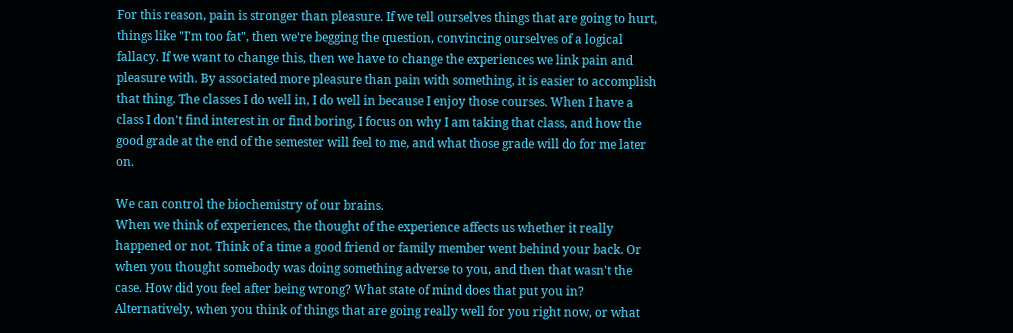For this reason, pain is stronger than pleasure. If we tell ourselves things that are going to hurt, things like "I'm too fat", then we're begging the question, convincing ourselves of a logical fallacy. If we want to change this, then we have to change the experiences we link pain and pleasure with. By associated more pleasure than pain with something, it is easier to accomplish that thing. The classes I do well in, I do well in because I enjoy those courses. When I have a class I don't find interest in or find boring, I focus on why I am taking that class, and how the good grade at the end of the semester will feel to me, and what those grade will do for me later on.

We can control the biochemistry of our brains.
When we think of experiences, the thought of the experience affects us whether it really happened or not. Think of a time a good friend or family member went behind your back. Or when you thought somebody was doing something adverse to you, and then that wasn't the case. How did you feel after being wrong? What state of mind does that put you in? Alternatively, when you think of things that are going really well for you right now, or what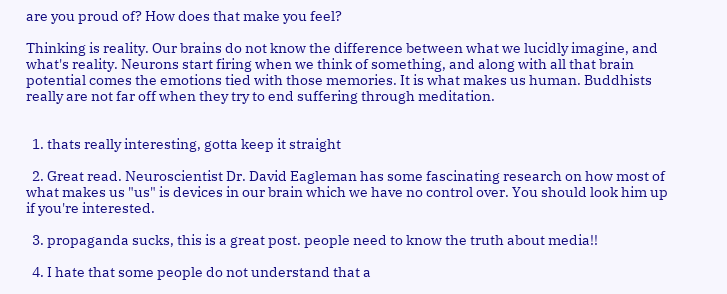are you proud of? How does that make you feel?

Thinking is reality. Our brains do not know the difference between what we lucidly imagine, and what's reality. Neurons start firing when we think of something, and along with all that brain potential comes the emotions tied with those memories. It is what makes us human. Buddhists really are not far off when they try to end suffering through meditation.


  1. thats really interesting, gotta keep it straight

  2. Great read. Neuroscientist Dr. David Eagleman has some fascinating research on how most of what makes us "us" is devices in our brain which we have no control over. You should look him up if you're interested.

  3. propaganda sucks, this is a great post. people need to know the truth about media!!

  4. I hate that some people do not understand that a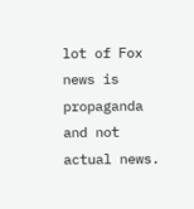lot of Fox news is propaganda and not actual news.